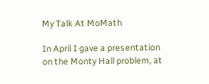My Talk At MoMath

In April I gave a presentation on the Monty Hall problem, at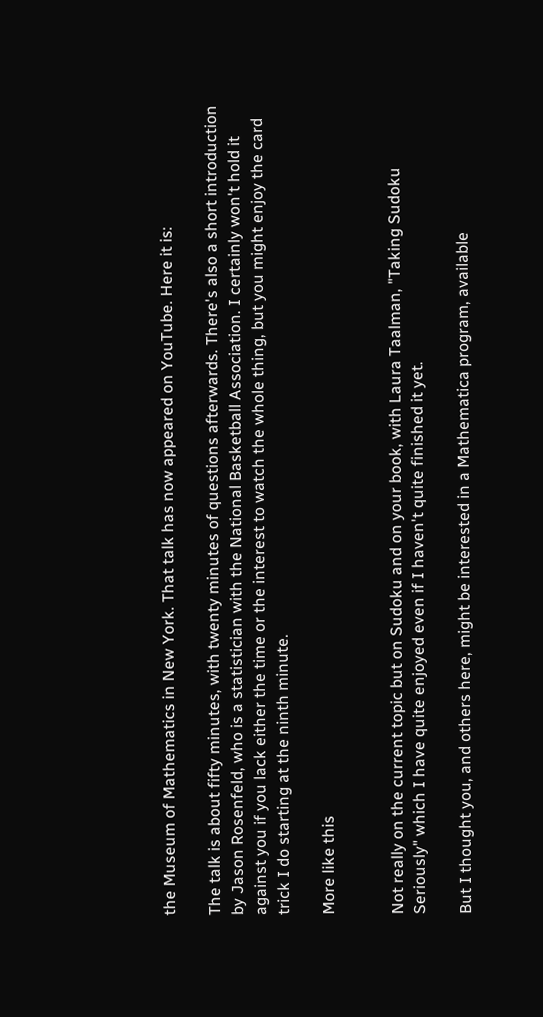the Museum of Mathematics in New York. That talk has now appeared on YouTube. Here it is:

The talk is about fifty minutes, with twenty minutes of questions afterwards. There's also a short introduction by Jason Rosenfeld, who is a statistician with the National Basketball Association. I certainly won't hold it against you if you lack either the time or the interest to watch the whole thing, but you might enjoy the card trick I do starting at the ninth minute.

More like this


Not really on the current topic but on Sudoku and on your book, with Laura Taalman, "Taking Sudoku Seriously" which I have quite enjoyed even if I haven't quite finished it yet.

But I thought you, and others here, might be interested in a Mathematica program, available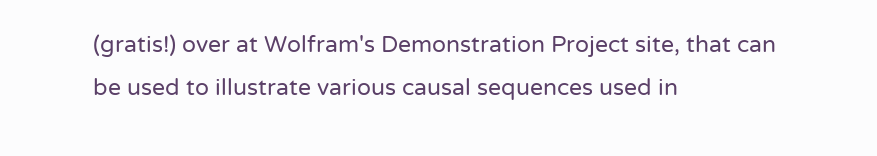(gratis!) over at Wolfram's Demonstration Project site, that can be used to illustrate various causal sequences used in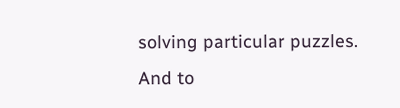solving particular puzzles. And to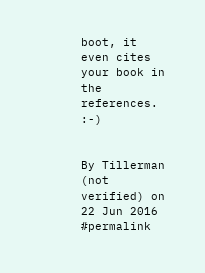boot, it even cites your book in the references. :-)


By Tillerman (not verified) on 22 Jun 2016 #permalink